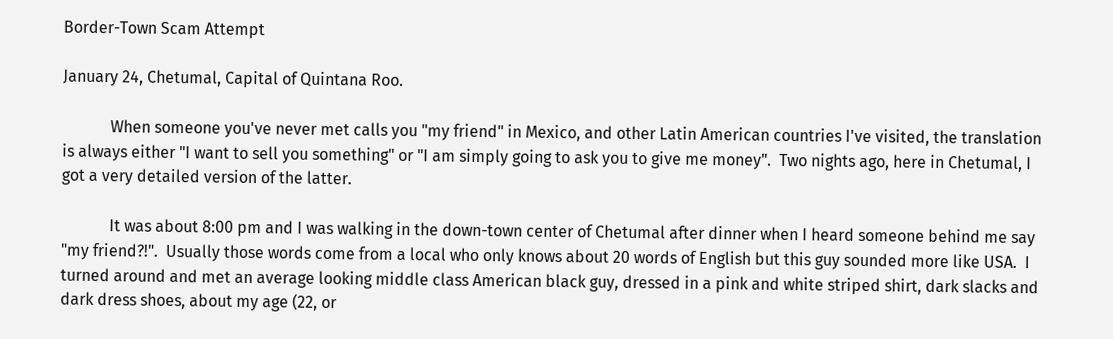Border-Town Scam Attempt

January 24, Chetumal, Capital of Quintana Roo.

            When someone you've never met calls you "my friend" in Mexico, and other Latin American countries I've visited, the translation is always either "I want to sell you something" or "I am simply going to ask you to give me money".  Two nights ago, here in Chetumal, I got a very detailed version of the latter.

            It was about 8:00 pm and I was walking in the down-town center of Chetumal after dinner when I heard someone behind me say "my friend?!".  Usually those words come from a local who only knows about 20 words of English but this guy sounded more like USA.  I turned around and met an average looking middle class American black guy, dressed in a pink and white striped shirt, dark slacks and dark dress shoes, about my age (22, or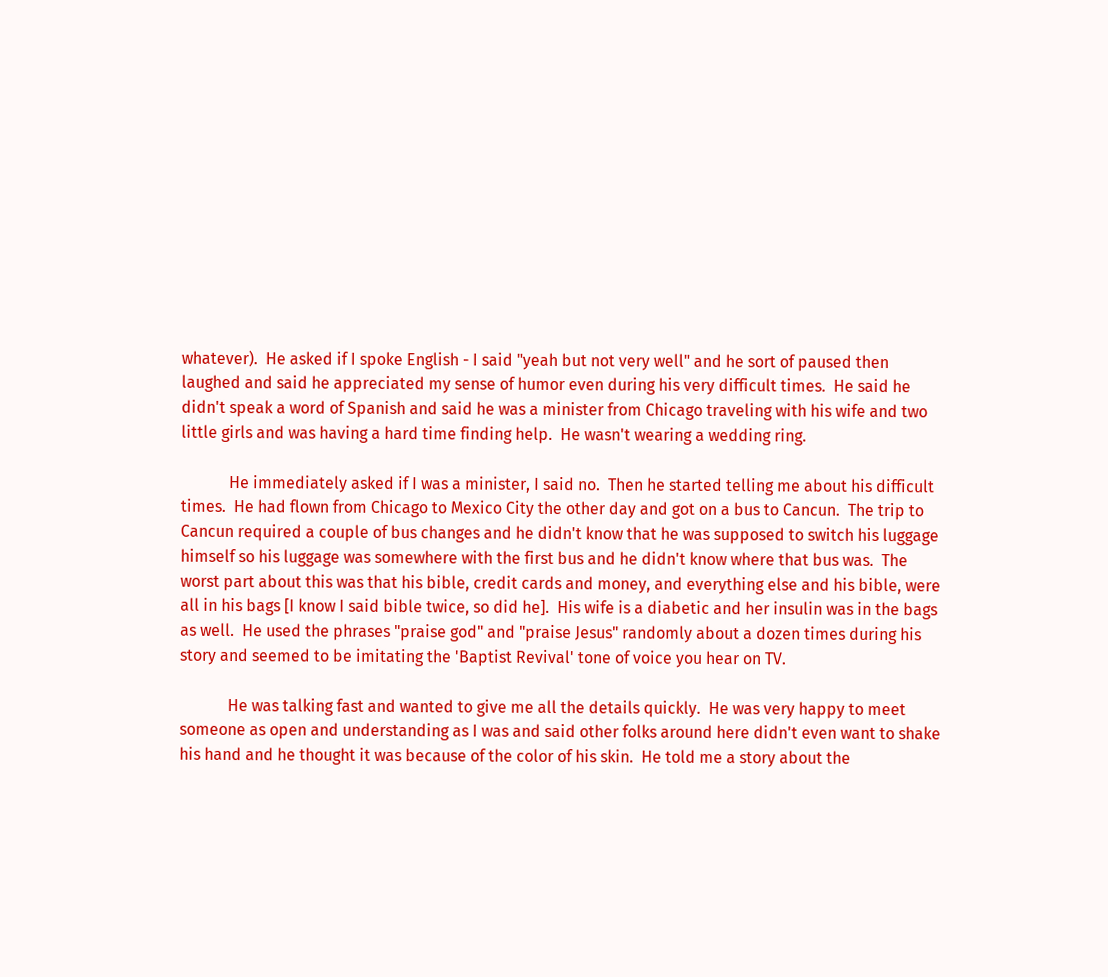whatever).  He asked if I spoke English - I said "yeah but not very well" and he sort of paused then laughed and said he appreciated my sense of humor even during his very difficult times.  He said he didn't speak a word of Spanish and said he was a minister from Chicago traveling with his wife and two little girls and was having a hard time finding help.  He wasn't wearing a wedding ring.

            He immediately asked if I was a minister, I said no.  Then he started telling me about his difficult times.  He had flown from Chicago to Mexico City the other day and got on a bus to Cancun.  The trip to Cancun required a couple of bus changes and he didn't know that he was supposed to switch his luggage himself so his luggage was somewhere with the first bus and he didn't know where that bus was.  The worst part about this was that his bible, credit cards and money, and everything else and his bible, were all in his bags [I know I said bible twice, so did he].  His wife is a diabetic and her insulin was in the bags as well.  He used the phrases "praise god" and "praise Jesus" randomly about a dozen times during his story and seemed to be imitating the 'Baptist Revival' tone of voice you hear on TV.

            He was talking fast and wanted to give me all the details quickly.  He was very happy to meet someone as open and understanding as I was and said other folks around here didn't even want to shake his hand and he thought it was because of the color of his skin.  He told me a story about the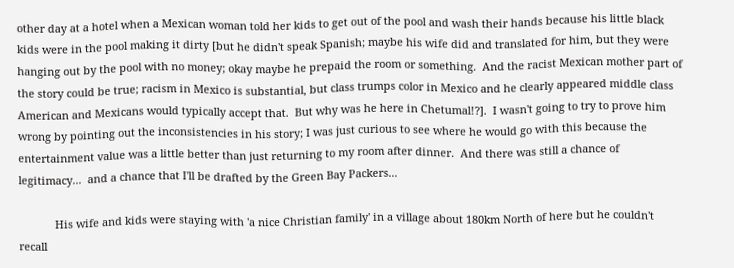other day at a hotel when a Mexican woman told her kids to get out of the pool and wash their hands because his little black kids were in the pool making it dirty [but he didn't speak Spanish; maybe his wife did and translated for him, but they were hanging out by the pool with no money; okay maybe he prepaid the room or something.  And the racist Mexican mother part of the story could be true; racism in Mexico is substantial, but class trumps color in Mexico and he clearly appeared middle class American and Mexicans would typically accept that.  But why was he here in Chetumal!?].  I wasn't going to try to prove him wrong by pointing out the inconsistencies in his story; I was just curious to see where he would go with this because the entertainment value was a little better than just returning to my room after dinner.  And there was still a chance of legitimacy...  and a chance that I'll be drafted by the Green Bay Packers...

            His wife and kids were staying with 'a nice Christian family' in a village about 180km North of here but he couldn't recall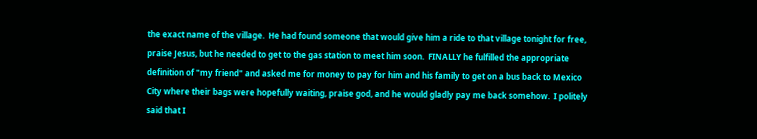the exact name of the village.  He had found someone that would give him a ride to that village tonight for free, praise Jesus, but he needed to get to the gas station to meet him soon.  FINALLY he fulfilled the appropriate definition of "my friend" and asked me for money to pay for him and his family to get on a bus back to Mexico City where their bags were hopefully waiting, praise god, and he would gladly pay me back somehow.  I politely said that I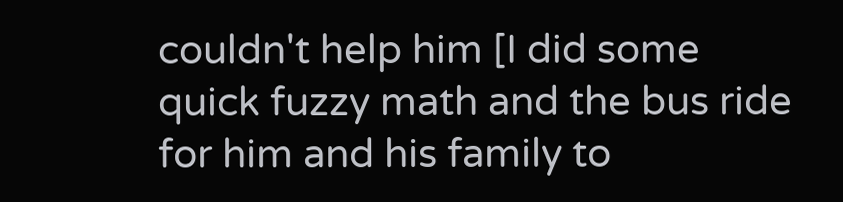couldn't help him [I did some quick fuzzy math and the bus ride for him and his family to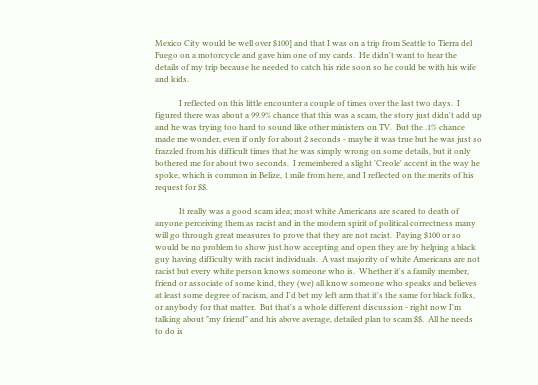Mexico City would be well over $100] and that I was on a trip from Seattle to Tierra del Fuego on a motorcycle and gave him one of my cards.  He didn't want to hear the details of my trip because he needed to catch his ride soon so he could be with his wife and kids.

            I reflected on this little encounter a couple of times over the last two days.  I figured there was about a 99.9% chance that this was a scam, the story just didn't add up and he was trying too hard to sound like other ministers on TV.  But the .1% chance made me wonder, even if only for about 2 seconds - maybe it was true but he was just so frazzled from his difficult times that he was simply wrong on some details, but it only bothered me for about two seconds.  I remembered a slight 'Creole' accent in the way he spoke, which is common in Belize, 1 mile from here, and I reflected on the merits of his request for $$.

            It really was a good scam idea; most white Americans are scared to death of anyone perceiving them as racist and in the modern spirit of political correctness many will go through great measures to prove that they are not racist.  Paying $100 or so would be no problem to show just how accepting and open they are by helping a black guy having difficulty with racist individuals.  A vast majority of white Americans are not racist but every white person knows someone who is.  Whether it's a family member, friend or associate of some kind, they (we) all know someone who speaks and believes at least some degree of racism, and I'd bet my left arm that it's the same for black folks, or anybody for that matter.  But that's a whole different discussion - right now I'm talking about "my friend" and his above average, detailed plan to scam $$.  All he needs to do is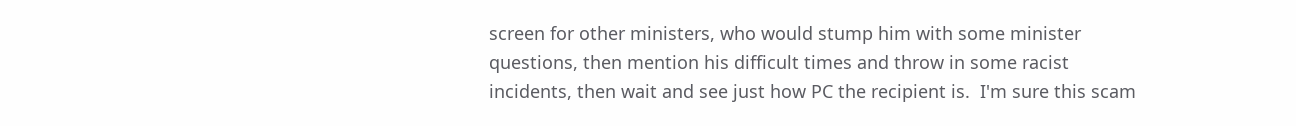screen for other ministers, who would stump him with some minister questions, then mention his difficult times and throw in some racist incidents, then wait and see just how PC the recipient is.  I'm sure this scam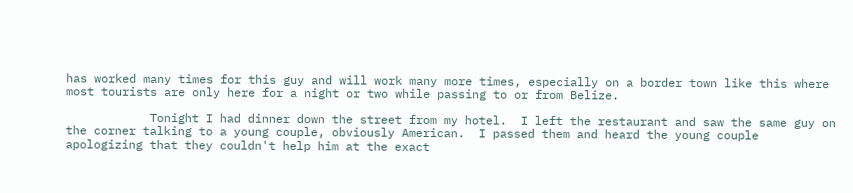has worked many times for this guy and will work many more times, especially on a border town like this where most tourists are only here for a night or two while passing to or from Belize.

            Tonight I had dinner down the street from my hotel.  I left the restaurant and saw the same guy on the corner talking to a young couple, obviously American.  I passed them and heard the young couple apologizing that they couldn't help him at the exact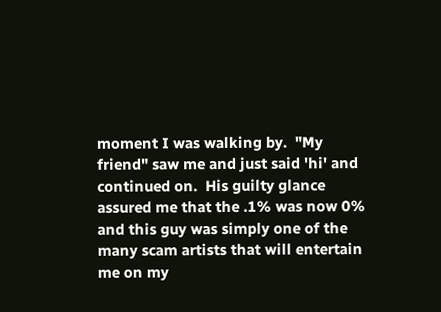moment I was walking by.  "My friend" saw me and just said 'hi' and continued on.  His guilty glance assured me that the .1% was now 0% and this guy was simply one of the many scam artists that will entertain me on my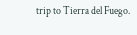trip to Tierra del Fuego.